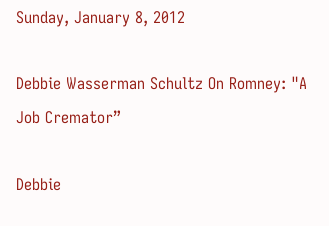Sunday, January 8, 2012

Debbie Wasserman Schultz On Romney: "A Job Cremator”

Debbie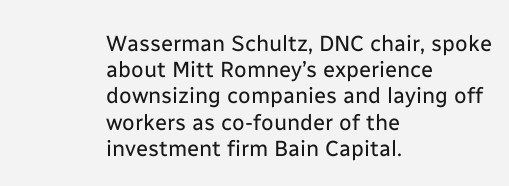Wasserman Schultz, DNC chair, spoke about Mitt Romney’s experience downsizing companies and laying off workers as co-founder of the investment firm Bain Capital.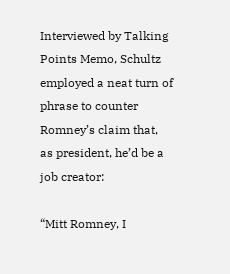Interviewed by Talking Points Memo, Schultz employed a neat turn of phrase to counter Romney’s claim that, as president, he’d be a job creator:

“Mitt Romney, I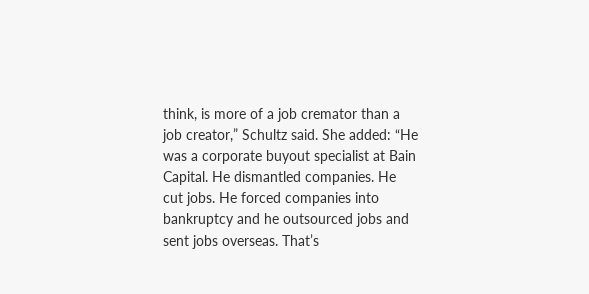think, is more of a job cremator than a job creator,” Schultz said. She added: “He was a corporate buyout specialist at Bain Capital. He dismantled companies. He cut jobs. He forced companies into bankruptcy and he outsourced jobs and sent jobs overseas. That’s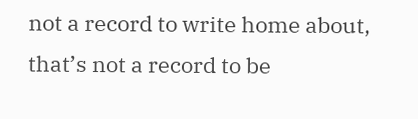not a record to write home about, that’s not a record to be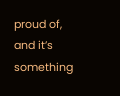proud of, and it’s something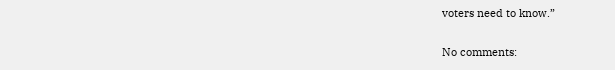voters need to know.”

No comments: